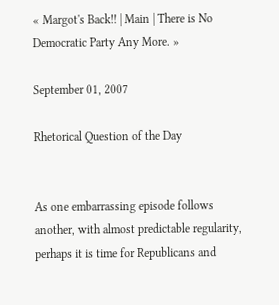« Margot's Back!! | Main | There is No Democratic Party Any More. »

September 01, 2007

Rhetorical Question of the Day


As one embarrassing episode follows another, with almost predictable regularity, perhaps it is time for Republicans and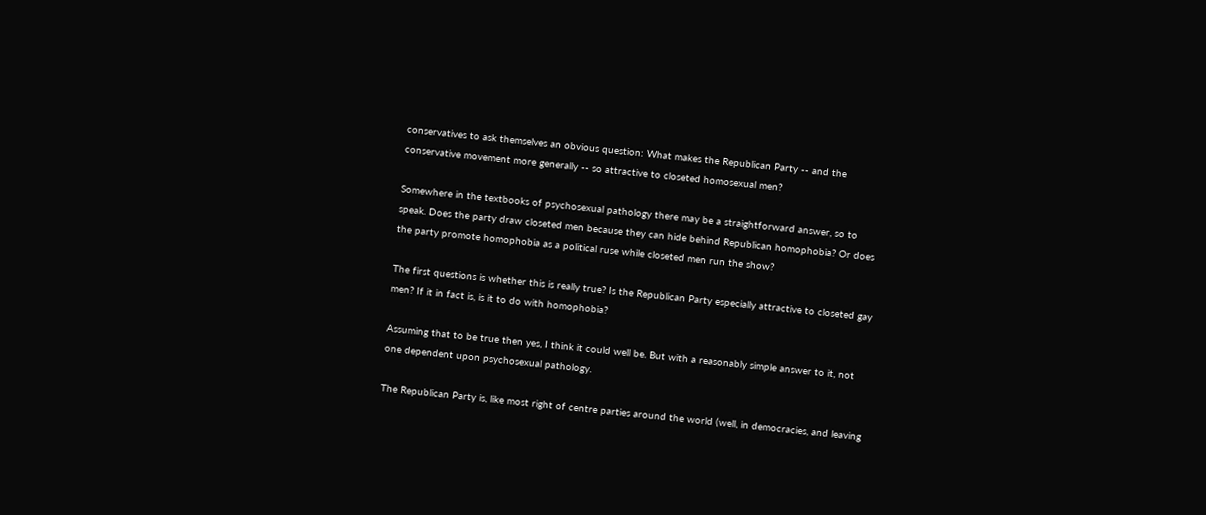conservatives to ask themselves an obvious question: What makes the Republican Party -- and the conservative movement more generally -- so attractive to closeted homosexual men?

Somewhere in the textbooks of psychosexual pathology there may be a straightforward answer, so to speak. Does the party draw closeted men because they can hide behind Republican homophobia? Or does the party promote homophobia as a political ruse while closeted men run the show?

The first questions is whether this is really true? Is the Republican Party especially attractive to closeted gay men? If it in fact is, is it to do with homophobia?

Assuming that to be true then yes, I think it could well be. But with a reasonably simple answer to it, not one dependent upon psychosexual pathology.

The Republican Party is, like most right of centre parties around the world (well, in democracies, and leaving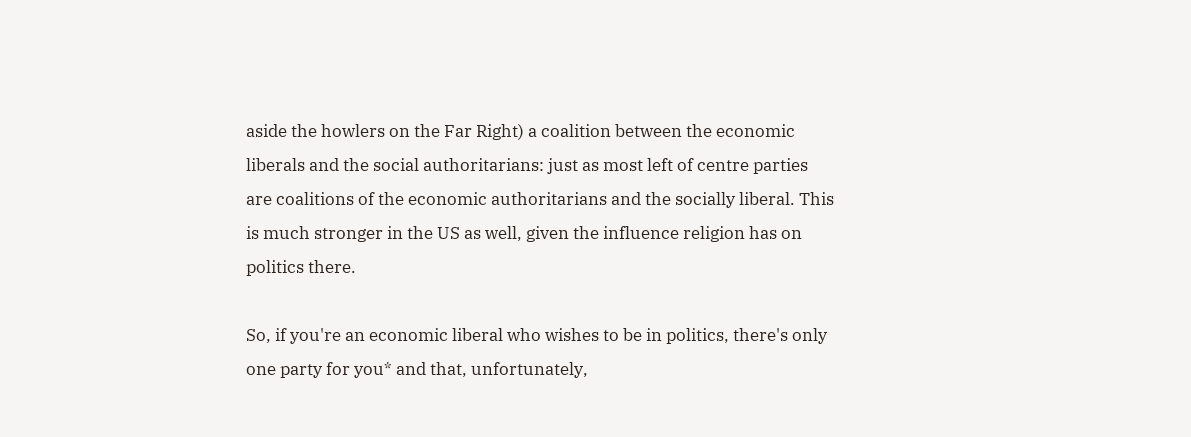aside the howlers on the Far Right) a coalition between the economic liberals and the social authoritarians: just as most left of centre parties are coalitions of the economic authoritarians and the socially liberal. This is much stronger in the US as well, given the influence religion has on politics there.

So, if you're an economic liberal who wishes to be in politics, there's only one party for you* and that, unfortunately,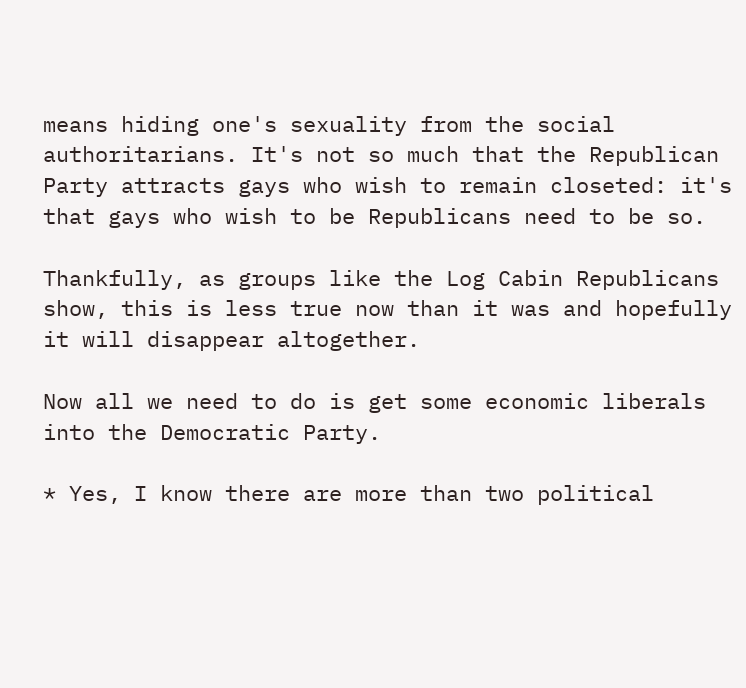means hiding one's sexuality from the social authoritarians. It's not so much that the Republican Party attracts gays who wish to remain closeted: it's that gays who wish to be Republicans need to be so.

Thankfully, as groups like the Log Cabin Republicans show, this is less true now than it was and hopefully it will disappear altogether.

Now all we need to do is get some economic liberals into the Democratic Party.

* Yes, I know there are more than two political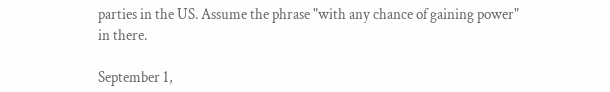parties in the US. Assume the phrase "with any chance of gaining power" in there.

September 1,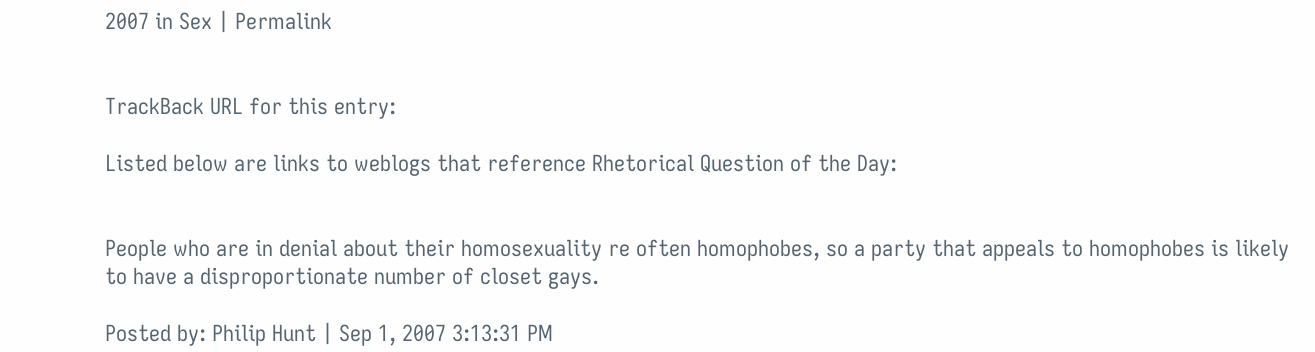2007 in Sex | Permalink


TrackBack URL for this entry:

Listed below are links to weblogs that reference Rhetorical Question of the Day:


People who are in denial about their homosexuality re often homophobes, so a party that appeals to homophobes is likely to have a disproportionate number of closet gays.

Posted by: Philip Hunt | Sep 1, 2007 3:13:31 PM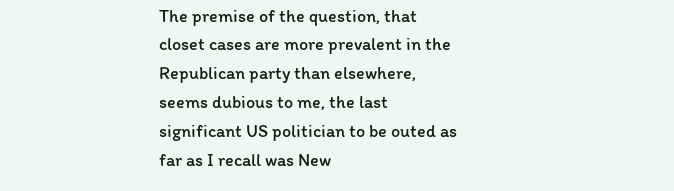The premise of the question, that closet cases are more prevalent in the Republican party than elsewhere, seems dubious to me, the last significant US politician to be outed as far as I recall was New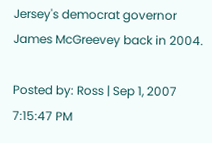Jersey's democrat governor James McGreevey back in 2004.

Posted by: Ross | Sep 1, 2007 7:15:47 PM